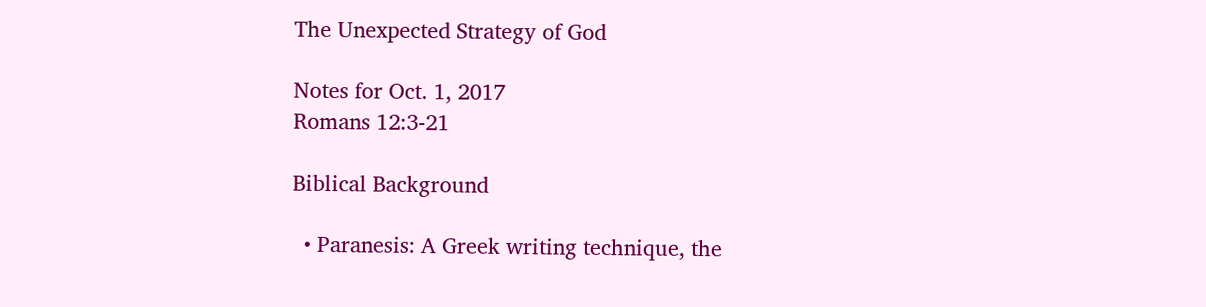The Unexpected Strategy of God

Notes for Oct. 1, 2017
Romans 12:3-21

Biblical Background

  • Paranesis: A Greek writing technique, the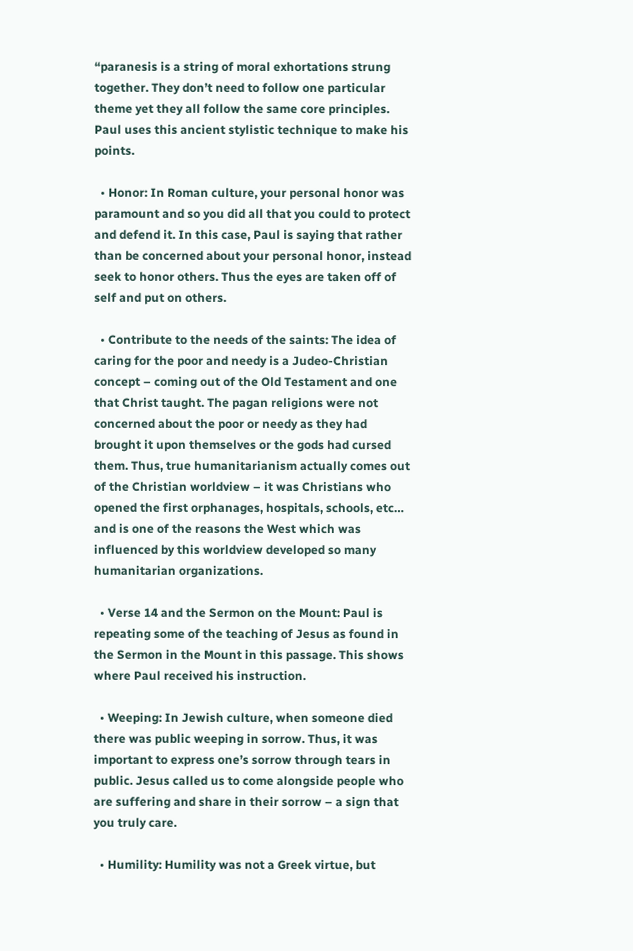“paranesis is a string of moral exhortations strung together. They don’t need to follow one particular theme yet they all follow the same core principles. Paul uses this ancient stylistic technique to make his points.

  • Honor: In Roman culture, your personal honor was paramount and so you did all that you could to protect and defend it. In this case, Paul is saying that rather than be concerned about your personal honor, instead seek to honor others. Thus the eyes are taken off of self and put on others.

  • Contribute to the needs of the saints: The idea of caring for the poor and needy is a Judeo-Christian concept – coming out of the Old Testament and one that Christ taught. The pagan religions were not concerned about the poor or needy as they had brought it upon themselves or the gods had cursed them. Thus, true humanitarianism actually comes out of the Christian worldview – it was Christians who opened the first orphanages, hospitals, schools, etc… and is one of the reasons the West which was influenced by this worldview developed so many humanitarian organizations.

  • Verse 14 and the Sermon on the Mount: Paul is repeating some of the teaching of Jesus as found in the Sermon in the Mount in this passage. This shows where Paul received his instruction.

  • Weeping: In Jewish culture, when someone died there was public weeping in sorrow. Thus, it was important to express one’s sorrow through tears in public. Jesus called us to come alongside people who are suffering and share in their sorrow – a sign that you truly care.

  • Humility: Humility was not a Greek virtue, but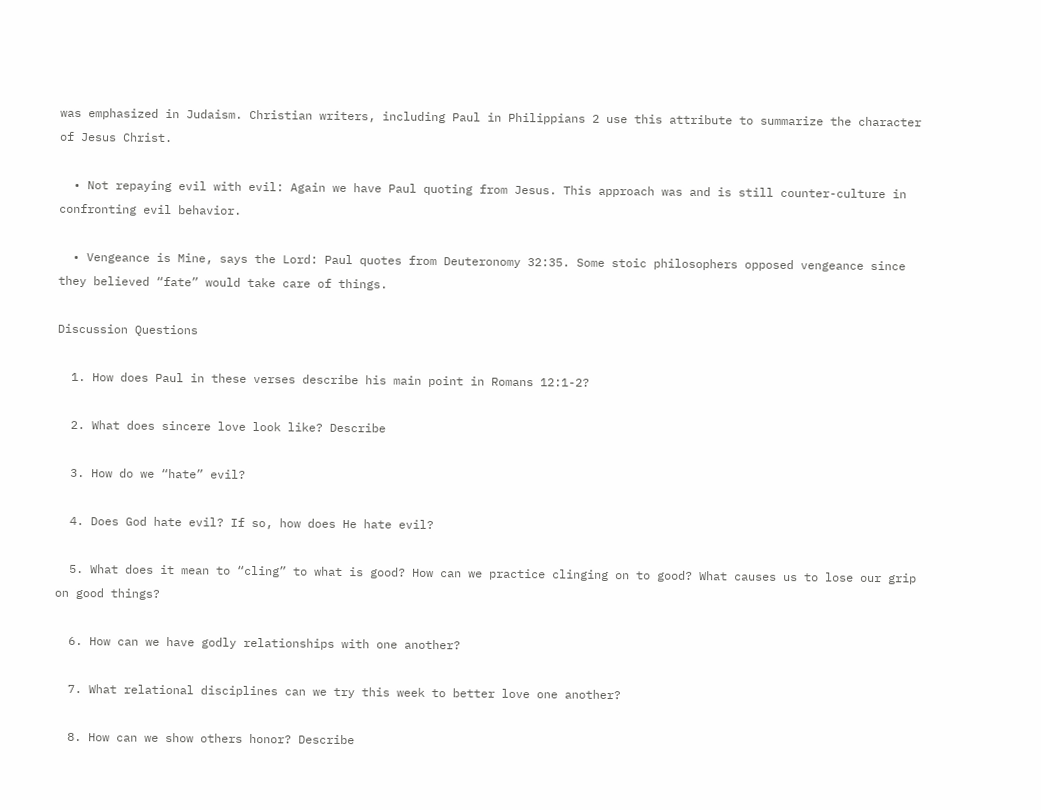was emphasized in Judaism. Christian writers, including Paul in Philippians 2 use this attribute to summarize the character of Jesus Christ.

  • Not repaying evil with evil: Again we have Paul quoting from Jesus. This approach was and is still counter-culture in confronting evil behavior.

  • Vengeance is Mine, says the Lord: Paul quotes from Deuteronomy 32:35. Some stoic philosophers opposed vengeance since they believed “fate” would take care of things.

Discussion Questions

  1. How does Paul in these verses describe his main point in Romans 12:1-2?

  2. What does sincere love look like? Describe

  3. How do we “hate” evil?

  4. Does God hate evil? If so, how does He hate evil?

  5. What does it mean to “cling” to what is good? How can we practice clinging on to good? What causes us to lose our grip on good things?

  6. How can we have godly relationships with one another?

  7. What relational disciplines can we try this week to better love one another?

  8. How can we show others honor? Describe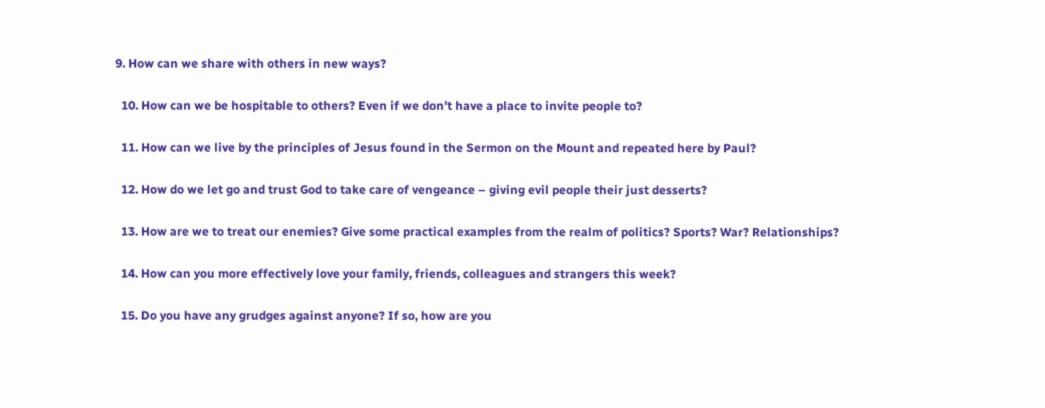9. How can we share with others in new ways?

  10. How can we be hospitable to others? Even if we don’t have a place to invite people to?

  11. How can we live by the principles of Jesus found in the Sermon on the Mount and repeated here by Paul?

  12. How do we let go and trust God to take care of vengeance – giving evil people their just desserts?

  13. How are we to treat our enemies? Give some practical examples from the realm of politics? Sports? War? Relationships?

  14. How can you more effectively love your family, friends, colleagues and strangers this week?

  15. Do you have any grudges against anyone? If so, how are you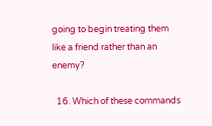going to begin treating them like a friend rather than an enemy?

  16. Which of these commands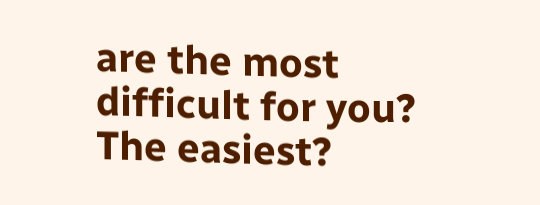are the most difficult for you? The easiest?